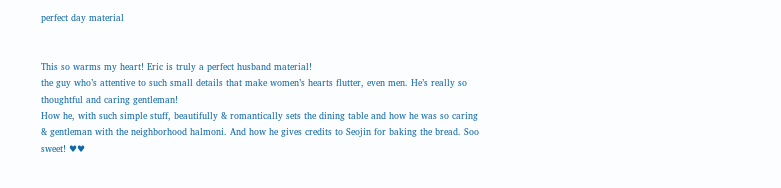perfect day material


This so warms my heart! Eric is truly a perfect husband material!
the guy who’s attentive to such small details that make women’s hearts flutter, even men. He’s really so thoughtful and caring gentleman!
How he, with such simple stuff, beautifully & romantically sets the dining table and how he was so caring & gentleman with the neighborhood halmoni. And how he gives credits to Seojin for baking the bread. Soo sweet! ♥♥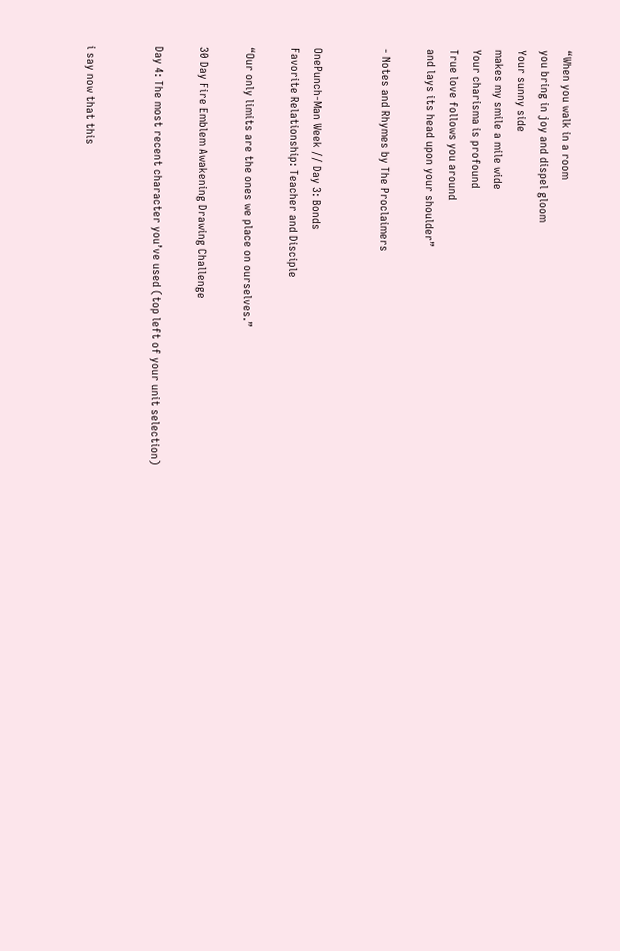“When you walk in a room
you bring in joy and dispel gloom
Your sunny side
makes my smile a mile wide
Your charisma is profound
True love follows you around
and lays its head upon your shoulder”

- Notes and Rhymes by The Proclaimers


OnePunch-Man Week // Day 3: Bonds
Favorite Relationship: Teacher and Disciple

“Our only limits are the ones we place on ourselves.”

30 Day Fire Emblem Awakening Drawing Challenge

Day 4: The most recent character you’ve used (top left of your unit selection)


i say now that this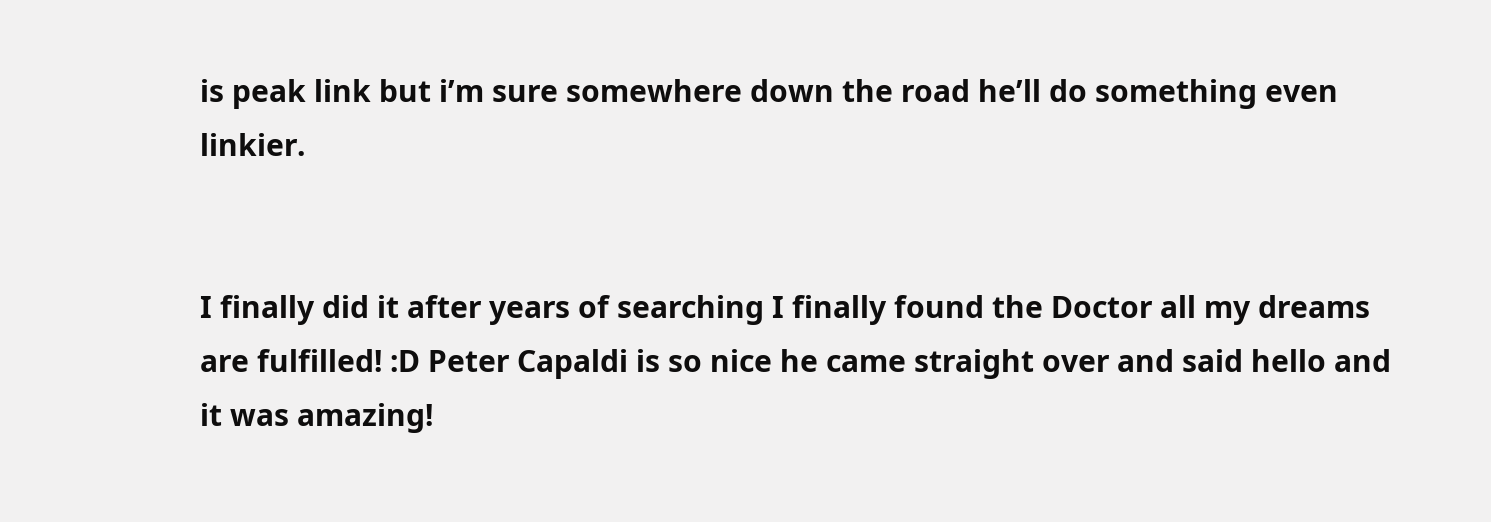is peak link but i’m sure somewhere down the road he’ll do something even linkier.


I finally did it after years of searching I finally found the Doctor all my dreams are fulfilled! :D Peter Capaldi is so nice he came straight over and said hello and it was amazing!